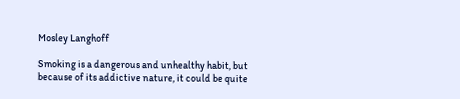Mosley Langhoff

Smoking is a dangerous and unhealthy habit, but because of its addictive nature, it could be quite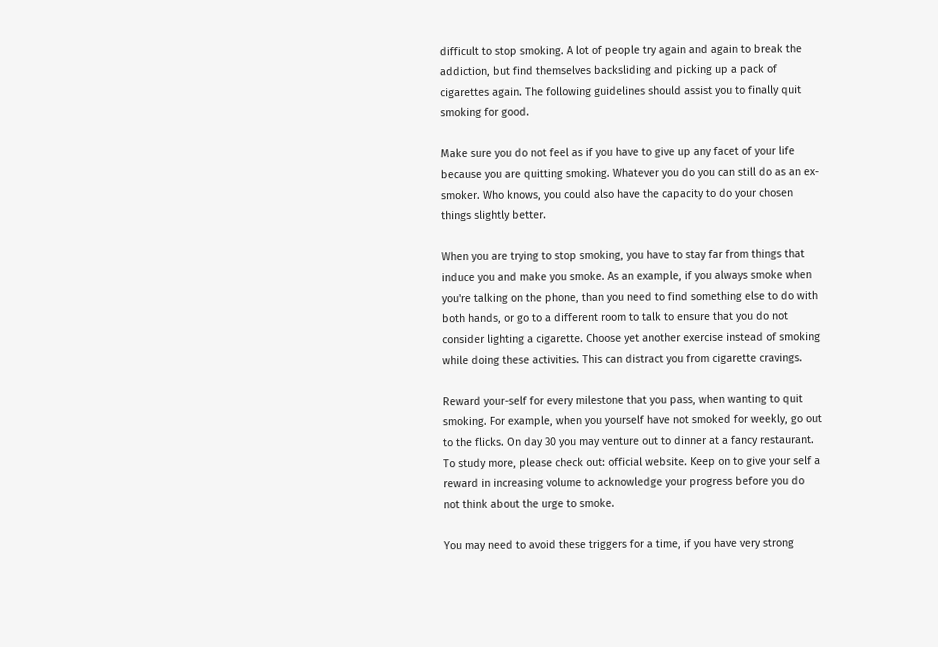difficult to stop smoking. A lot of people try again and again to break the addiction, but find themselves backsliding and picking up a pack of cigarettes again. The following guidelines should assist you to finally quit smoking for good.

Make sure you do not feel as if you have to give up any facet of your life because you are quitting smoking. Whatever you do you can still do as an ex-smoker. Who knows, you could also have the capacity to do your chosen things slightly better.

When you are trying to stop smoking, you have to stay far from things that induce you and make you smoke. As an example, if you always smoke when you're talking on the phone, than you need to find something else to do with both hands, or go to a different room to talk to ensure that you do not consider lighting a cigarette. Choose yet another exercise instead of smoking while doing these activities. This can distract you from cigarette cravings.

Reward your-self for every milestone that you pass, when wanting to quit smoking. For example, when you yourself have not smoked for weekly, go out to the flicks. On day 30 you may venture out to dinner at a fancy restaurant. To study more, please check out: official website. Keep on to give your self a reward in increasing volume to acknowledge your progress before you do not think about the urge to smoke.

You may need to avoid these triggers for a time, if you have very strong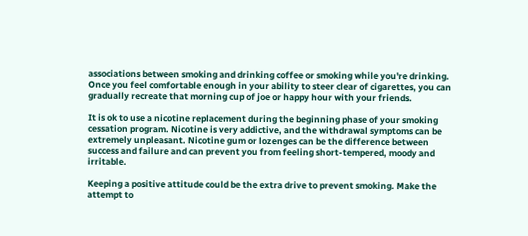associations between smoking and drinking coffee or smoking while you're drinking. Once you feel comfortable enough in your ability to steer clear of cigarettes, you can gradually recreate that morning cup of joe or happy hour with your friends.

It is ok to use a nicotine replacement during the beginning phase of your smoking cessation program. Nicotine is very addictive, and the withdrawal symptoms can be extremely unpleasant. Nicotine gum or lozenges can be the difference between success and failure and can prevent you from feeling short-tempered, moody and irritable.

Keeping a positive attitude could be the extra drive to prevent smoking. Make the attempt to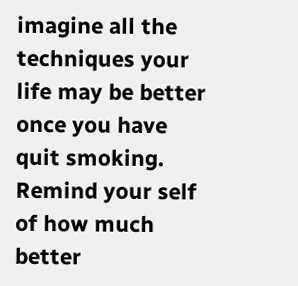imagine all the techniques your life may be better once you have quit smoking. Remind your self of how much better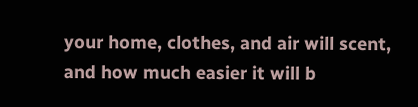your home, clothes, and air will scent, and how much easier it will b